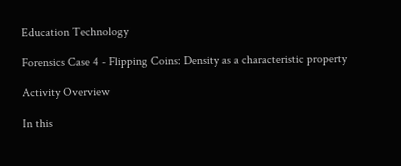Education Technology

Forensics Case 4 - Flipping Coins: Density as a characteristic property

Activity Overview

In this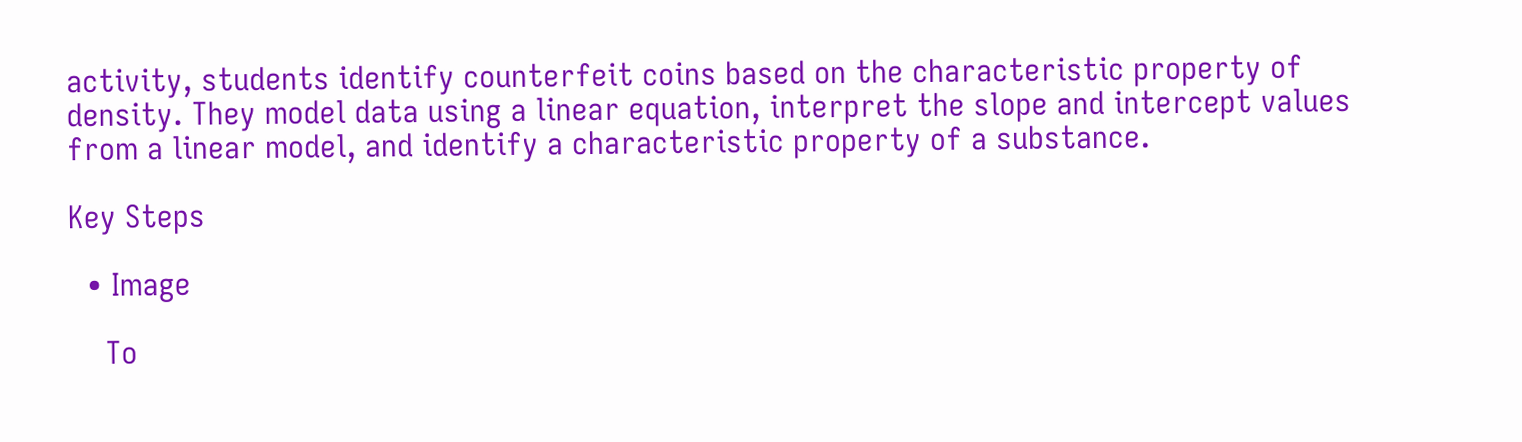activity, students identify counterfeit coins based on the characteristic property of density. They model data using a linear equation, interpret the slope and intercept values from a linear model, and identify a characteristic property of a substance.

Key Steps

  • Image

    To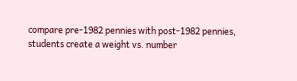compare pre-1982 pennies with post-1982 pennies, students create a weight vs. number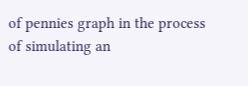of pennies graph in the process of simulating an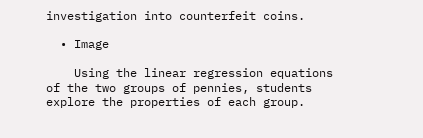investigation into counterfeit coins.

  • Image

    Using the linear regression equations of the two groups of pennies, students explore the properties of each group.